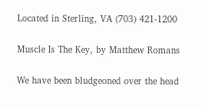Located in Sterling, VA (703) 421-1200

Muscle Is The Key, by Matthew Romans

We have been bludgeoned over the head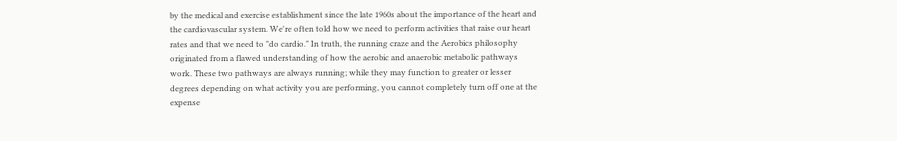by the medical and exercise establishment since the late 1960s about the importance of the heart and the cardiovascular system. We're often told how we need to perform activities that raise our heart rates and that we need to "do cardio." In truth, the running craze and the Aerobics philosophy originated from a flawed understanding of how the aerobic and anaerobic metabolic pathways work. These two pathways are always running; while they may function to greater or lesser degrees depending on what activity you are performing, you cannot completely turn off one at the expense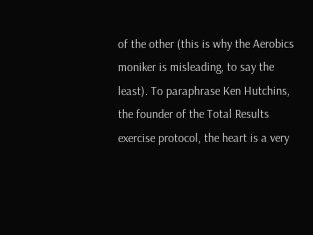of the other (this is why the Aerobics moniker is misleading, to say the least). To paraphrase Ken Hutchins, the founder of the Total Results exercise protocol, the heart is a very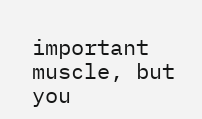important muscle, but you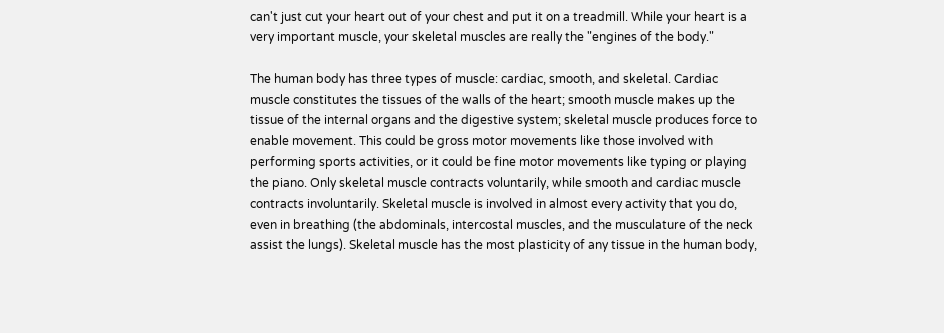can't just cut your heart out of your chest and put it on a treadmill. While your heart is a very important muscle, your skeletal muscles are really the "engines of the body."

The human body has three types of muscle: cardiac, smooth, and skeletal. Cardiac muscle constitutes the tissues of the walls of the heart; smooth muscle makes up the tissue of the internal organs and the digestive system; skeletal muscle produces force to enable movement. This could be gross motor movements like those involved with performing sports activities, or it could be fine motor movements like typing or playing the piano. Only skeletal muscle contracts voluntarily, while smooth and cardiac muscle contracts involuntarily. Skeletal muscle is involved in almost every activity that you do, even in breathing (the abdominals, intercostal muscles, and the musculature of the neck assist the lungs). Skeletal muscle has the most plasticity of any tissue in the human body,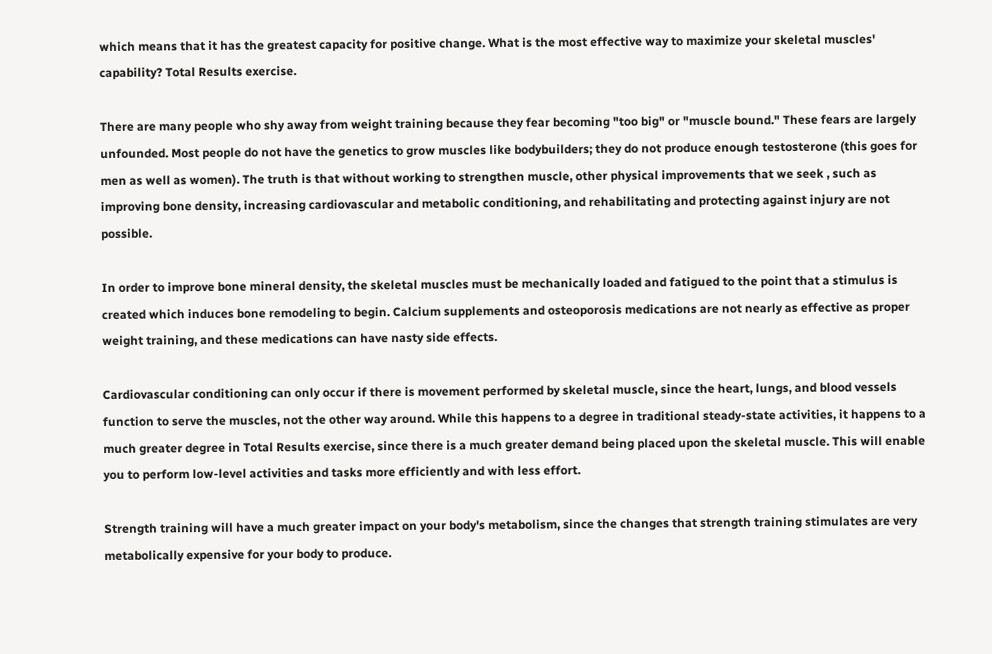which means that it has the greatest capacity for positive change. What is the most effective way to maximize your skeletal muscles' capability? Total Results exercise.

There are many people who shy away from weight training because they fear becoming "too big" or "muscle bound." These fears are largely unfounded. Most people do not have the genetics to grow muscles like bodybuilders; they do not produce enough testosterone (this goes for men as well as women). The truth is that without working to strengthen muscle, other physical improvements that we seek , such as improving bone density, increasing cardiovascular and metabolic conditioning, and rehabilitating and protecting against injury are not possible.

In order to improve bone mineral density, the skeletal muscles must be mechanically loaded and fatigued to the point that a stimulus is created which induces bone remodeling to begin. Calcium supplements and osteoporosis medications are not nearly as effective as proper weight training, and these medications can have nasty side effects.

Cardiovascular conditioning can only occur if there is movement performed by skeletal muscle, since the heart, lungs, and blood vessels function to serve the muscles, not the other way around. While this happens to a degree in traditional steady-state activities, it happens to a much greater degree in Total Results exercise, since there is a much greater demand being placed upon the skeletal muscle. This will enable you to perform low-level activities and tasks more efficiently and with less effort.

Strength training will have a much greater impact on your body's metabolism, since the changes that strength training stimulates are very metabolically expensive for your body to produce.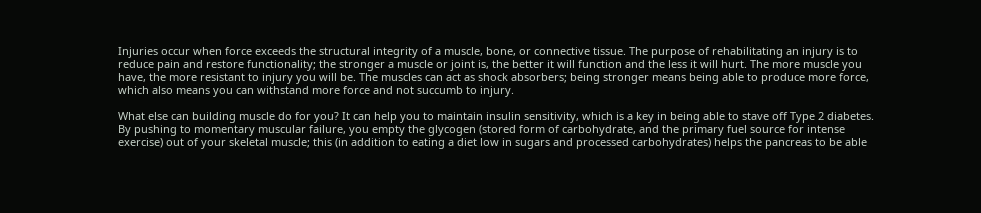Injuries occur when force exceeds the structural integrity of a muscle, bone, or connective tissue. The purpose of rehabilitating an injury is to reduce pain and restore functionality; the stronger a muscle or joint is, the better it will function and the less it will hurt. The more muscle you have, the more resistant to injury you will be. The muscles can act as shock absorbers; being stronger means being able to produce more force, which also means you can withstand more force and not succumb to injury.

What else can building muscle do for you? It can help you to maintain insulin sensitivity, which is a key in being able to stave off Type 2 diabetes. By pushing to momentary muscular failure, you empty the glycogen (stored form of carbohydrate, and the primary fuel source for intense exercise) out of your skeletal muscle; this (in addition to eating a diet low in sugars and processed carbohydrates) helps the pancreas to be able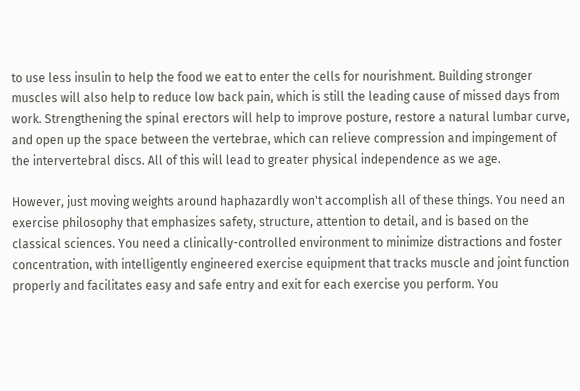to use less insulin to help the food we eat to enter the cells for nourishment. Building stronger muscles will also help to reduce low back pain, which is still the leading cause of missed days from work. Strengthening the spinal erectors will help to improve posture, restore a natural lumbar curve, and open up the space between the vertebrae, which can relieve compression and impingement of the intervertebral discs. All of this will lead to greater physical independence as we age.

However, just moving weights around haphazardly won't accomplish all of these things. You need an exercise philosophy that emphasizes safety, structure, attention to detail, and is based on the classical sciences. You need a clinically-controlled environment to minimize distractions and foster concentration, with intelligently engineered exercise equipment that tracks muscle and joint function properly and facilitates easy and safe entry and exit for each exercise you perform. You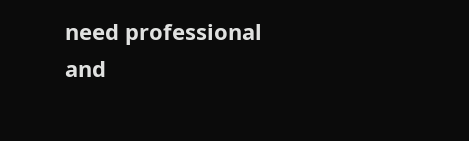need professional and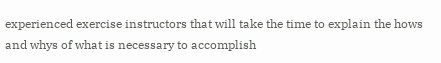experienced exercise instructors that will take the time to explain the hows and whys of what is necessary to accomplish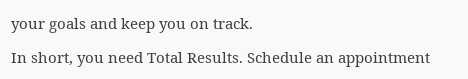your goals and keep you on track.

In short, you need Total Results. Schedule an appointment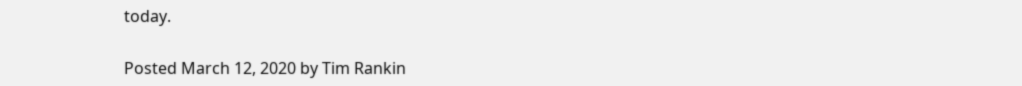today.

Posted March 12, 2020 by Tim Rankin